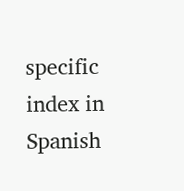specific index in Spanish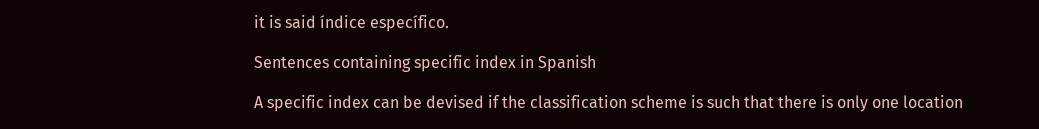it is said índice específico.

Sentences containing specific index in Spanish

A specific index can be devised if the classification scheme is such that there is only one location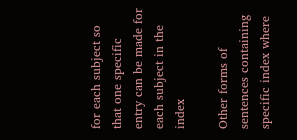for each subject so that one specific entry can be made for each subject in the index

Other forms of sentences containing specific index where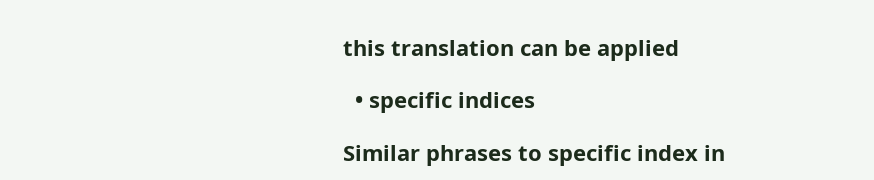this translation can be applied

  • specific indices

Similar phrases to specific index in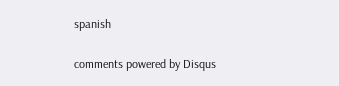spanish

comments powered by Disqus